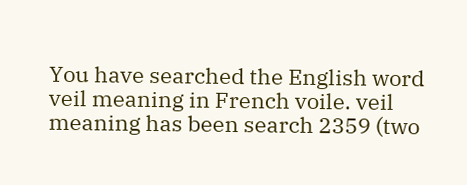You have searched the English word veil meaning in French voile. veil meaning has been search 2359 (two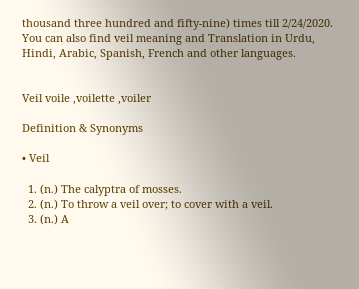thousand three hundred and fifty-nine) times till 2/24/2020. You can also find veil meaning and Translation in Urdu, Hindi, Arabic, Spanish, French and other languages.


Veil voile ,voilette ,voiler

Definition & Synonyms

• Veil

  1. (n.) The calyptra of mosses.
  2. (n.) To throw a veil over; to cover with a veil.
  3. (n.) A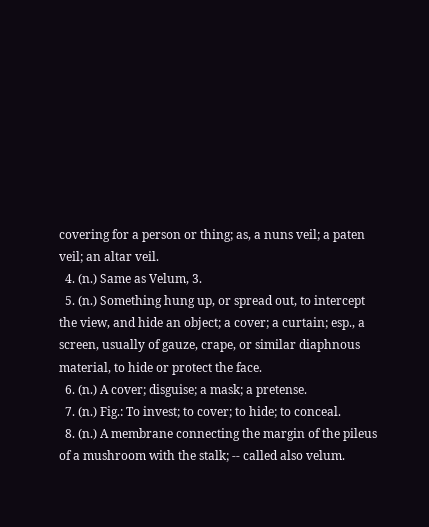covering for a person or thing; as, a nuns veil; a paten veil; an altar veil.
  4. (n.) Same as Velum, 3.
  5. (n.) Something hung up, or spread out, to intercept the view, and hide an object; a cover; a curtain; esp., a screen, usually of gauze, crape, or similar diaphnous material, to hide or protect the face.
  6. (n.) A cover; disguise; a mask; a pretense.
  7. (n.) Fig.: To invest; to cover; to hide; to conceal.
  8. (n.) A membrane connecting the margin of the pileus of a mushroom with the stalk; -- called also velum.